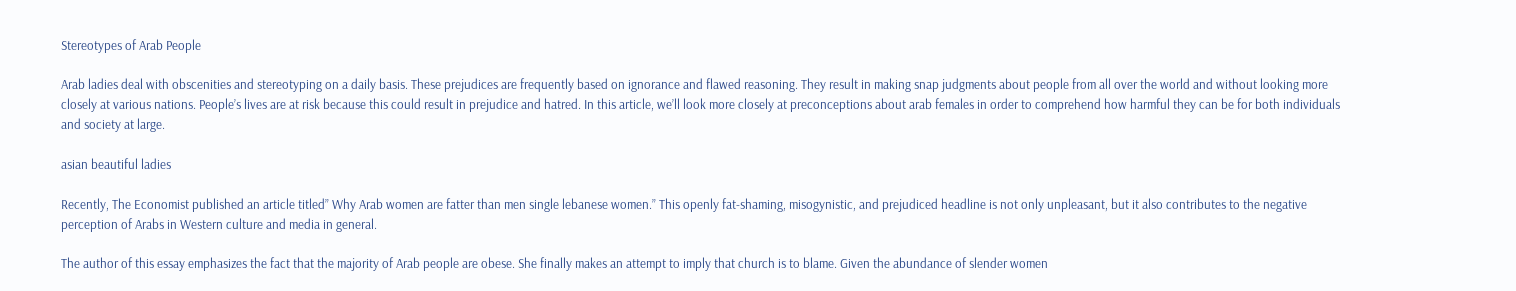Stereotypes of Arab People

Arab ladies deal with obscenities and stereotyping on a daily basis. These prejudices are frequently based on ignorance and flawed reasoning. They result in making snap judgments about people from all over the world and without looking more closely at various nations. People’s lives are at risk because this could result in prejudice and hatred. In this article, we’ll look more closely at preconceptions about arab females in order to comprehend how harmful they can be for both individuals and society at large.

asian beautiful ladies

Recently, The Economist published an article titled” Why Arab women are fatter than men single lebanese women.” This openly fat-shaming, misogynistic, and prejudiced headline is not only unpleasant, but it also contributes to the negative perception of Arabs in Western culture and media in general.

The author of this essay emphasizes the fact that the majority of Arab people are obese. She finally makes an attempt to imply that church is to blame. Given the abundance of slender women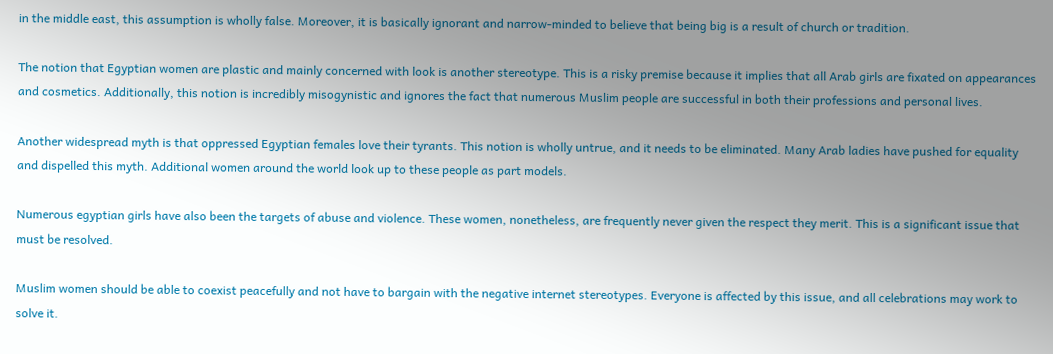in the middle east, this assumption is wholly false. Moreover, it is basically ignorant and narrow-minded to believe that being big is a result of church or tradition.

The notion that Egyptian women are plastic and mainly concerned with look is another stereotype. This is a risky premise because it implies that all Arab girls are fixated on appearances and cosmetics. Additionally, this notion is incredibly misogynistic and ignores the fact that numerous Muslim people are successful in both their professions and personal lives.

Another widespread myth is that oppressed Egyptian females love their tyrants. This notion is wholly untrue, and it needs to be eliminated. Many Arab ladies have pushed for equality and dispelled this myth. Additional women around the world look up to these people as part models.

Numerous egyptian girls have also been the targets of abuse and violence. These women, nonetheless, are frequently never given the respect they merit. This is a significant issue that must be resolved.

Muslim women should be able to coexist peacefully and not have to bargain with the negative internet stereotypes. Everyone is affected by this issue, and all celebrations may work to solve it.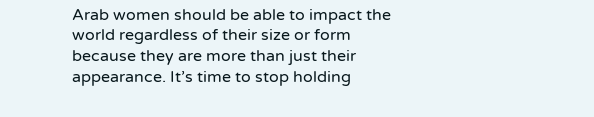Arab women should be able to impact the world regardless of their size or form because they are more than just their appearance. It’s time to stop holding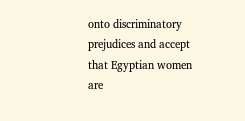onto discriminatory prejudices and accept that Egyptian women are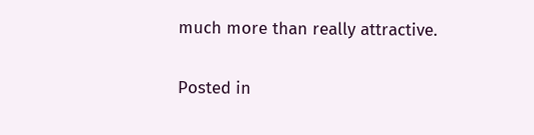much more than really attractive.

Posted in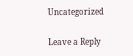Uncategorized

Leave a Reply